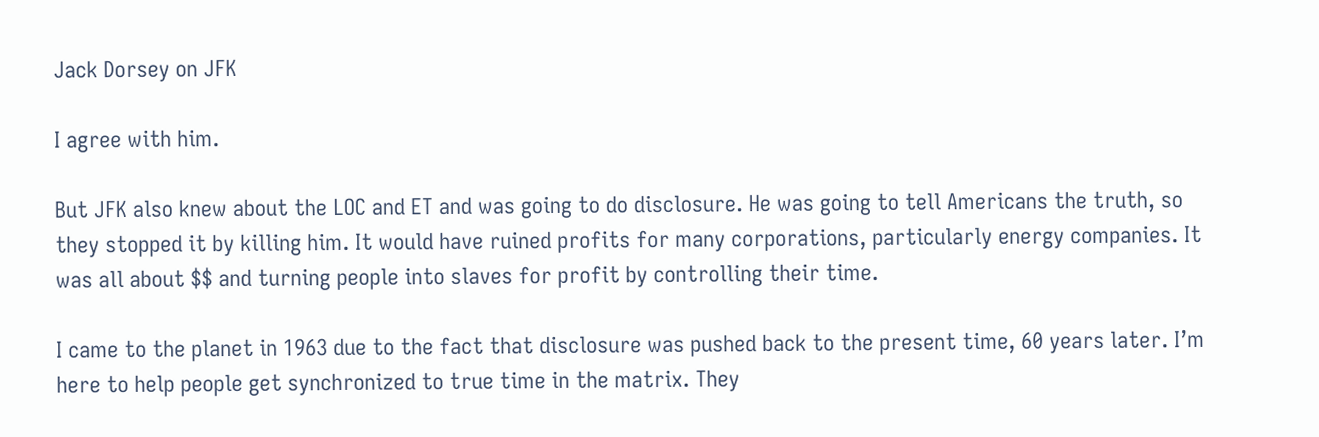Jack Dorsey on JFK

I agree with him.

But JFK also knew about the LOC and ET and was going to do disclosure. He was going to tell Americans the truth, so they stopped it by killing him. It would have ruined profits for many corporations, particularly energy companies. It was all about $$ and turning people into slaves for profit by controlling their time.

I came to the planet in 1963 due to the fact that disclosure was pushed back to the present time, 60 years later. I’m here to help people get synchronized to true time in the matrix. They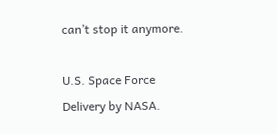can’t stop it anymore.

U.S. Space Force Delivery by NASA.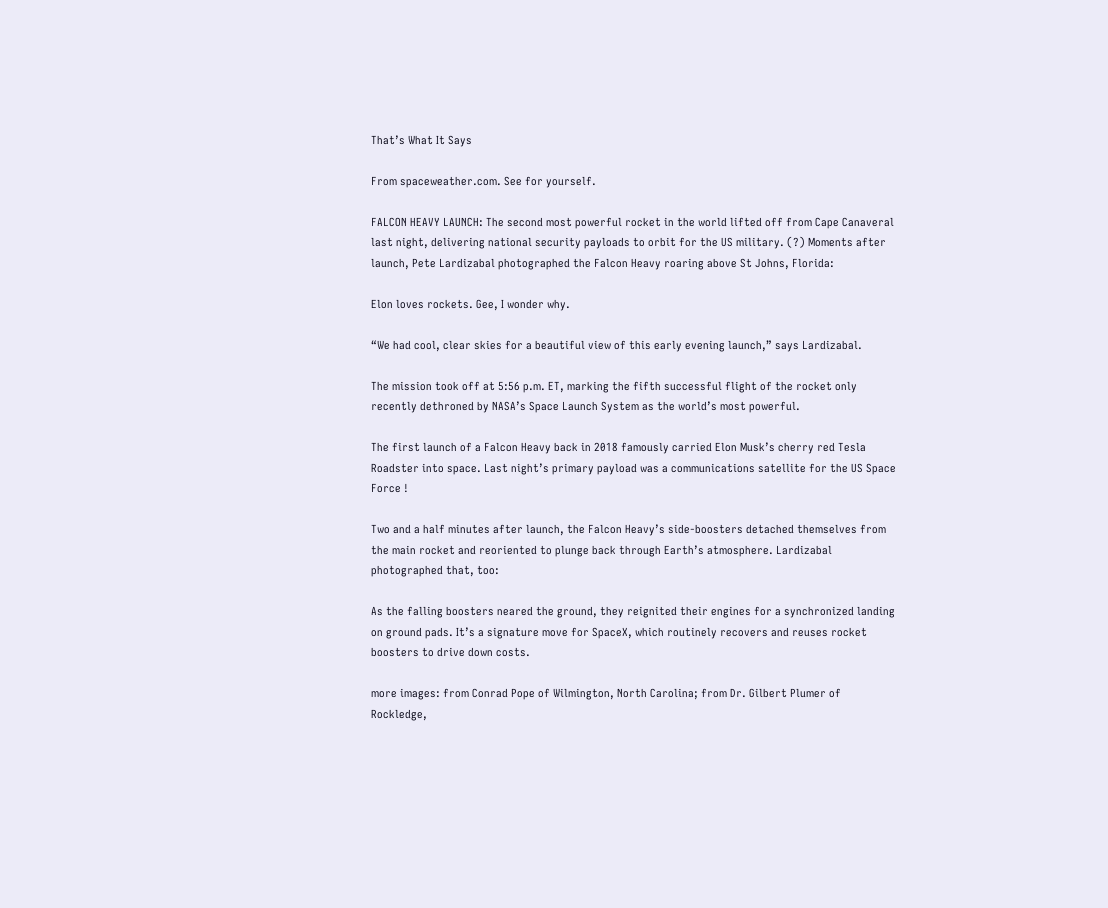That’s What It Says

From spaceweather.com. See for yourself.

FALCON HEAVY LAUNCH: The second most powerful rocket in the world lifted off from Cape Canaveral last night, delivering national security payloads to orbit for the US military. (?) Moments after launch, Pete Lardizabal photographed the Falcon Heavy roaring above St Johns, Florida:

Elon loves rockets. Gee, I wonder why.

“We had cool, clear skies for a beautiful view of this early evening launch,” says Lardizabal.

The mission took off at 5:56 p.m. ET, marking the fifth successful flight of the rocket only recently dethroned by NASA’s Space Launch System as the world’s most powerful.

The first launch of a Falcon Heavy back in 2018 famously carried Elon Musk’s cherry red Tesla Roadster into space. Last night’s primary payload was a communications satellite for the US Space Force !

Two and a half minutes after launch, the Falcon Heavy’s side-boosters detached themselves from the main rocket and reoriented to plunge back through Earth’s atmosphere. Lardizabal photographed that, too:

As the falling boosters neared the ground, they reignited their engines for a synchronized landing on ground pads. It’s a signature move for SpaceX, which routinely recovers and reuses rocket boosters to drive down costs.

more images: from Conrad Pope of Wilmington, North Carolina; from Dr. Gilbert Plumer of Rockledge,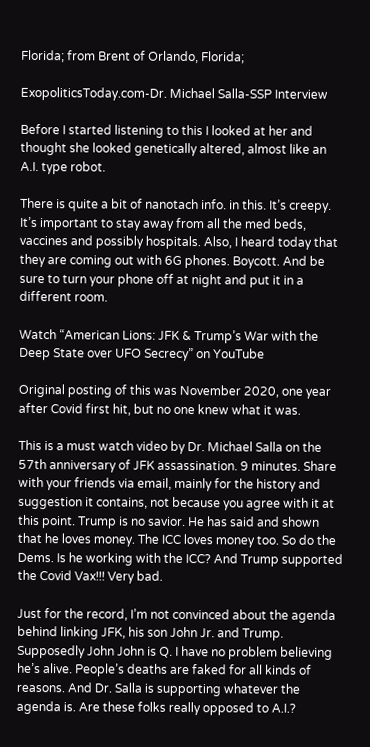Florida; from Brent of Orlando, Florida;

ExopoliticsToday.com-Dr. Michael Salla-SSP Interview

Before I started listening to this I looked at her and thought she looked genetically altered, almost like an A.I. type robot.

There is quite a bit of nanotach info. in this. It’s creepy. It’s important to stay away from all the med beds, vaccines and possibly hospitals. Also, I heard today that they are coming out with 6G phones. Boycott. And be sure to turn your phone off at night and put it in a different room.

Watch “American Lions: JFK & Trump’s War with the Deep State over UFO Secrecy” on YouTube

Original posting of this was November 2020, one year after Covid first hit, but no one knew what it was.

This is a must watch video by Dr. Michael Salla on the 57th anniversary of JFK assassination. 9 minutes. Share with your friends via email, mainly for the history and suggestion it contains, not because you agree with it at this point. Trump is no savior. He has said and shown that he loves money. The ICC loves money too. So do the Dems. Is he working with the ICC? And Trump supported the Covid Vax!!! Very bad.

Just for the record, I’m not convinced about the agenda behind linking JFK, his son John Jr. and Trump. Supposedly John John is Q. I have no problem believing he’s alive. People’s deaths are faked for all kinds of reasons. And Dr. Salla is supporting whatever the agenda is. Are these folks really opposed to A.I.?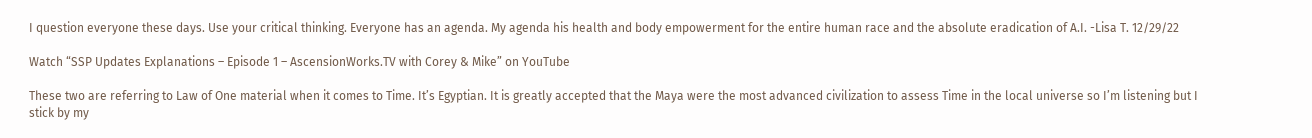I question everyone these days. Use your critical thinking. Everyone has an agenda. My agenda his health and body empowerment for the entire human race and the absolute eradication of A.I. -Lisa T. 12/29/22

Watch “SSP Updates Explanations – Episode 1 – AscensionWorks.TV with Corey & Mike” on YouTube

These two are referring to Law of One material when it comes to Time. It’s Egyptian. It is greatly accepted that the Maya were the most advanced civilization to assess Time in the local universe so I’m listening but I stick by my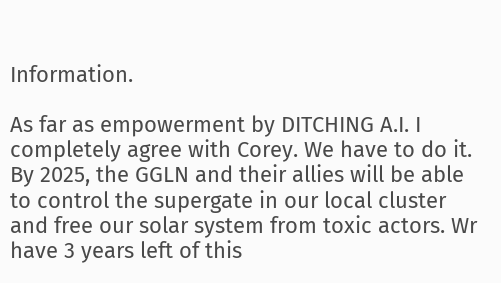Information.

As far as empowerment by DITCHING A.I. I completely agree with Corey. We have to do it. By 2025, the GGLN and their allies will be able to control the supergate in our local cluster and free our solar system from toxic actors. Wr have 3 years left of this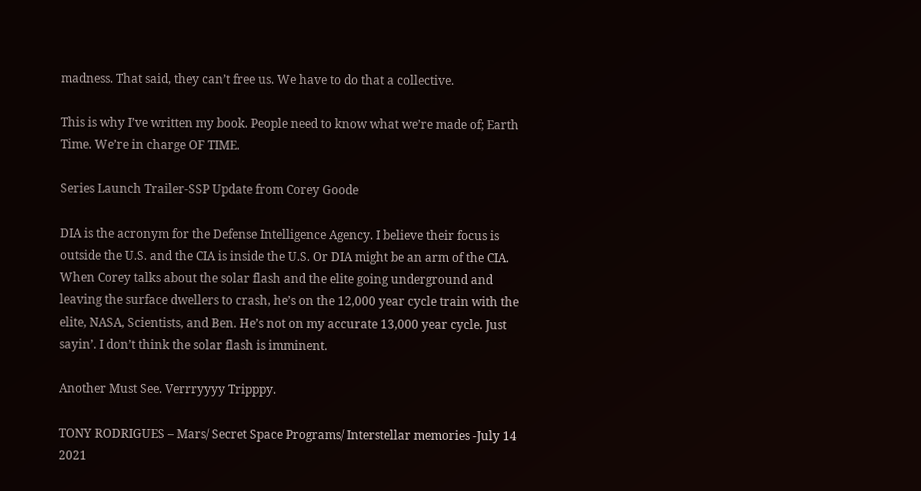madness. That said, they can’t free us. We have to do that a collective.

This is why I’ve written my book. People need to know what we’re made of; Earth Time. We’re in charge OF TIME.

Series Launch Trailer-SSP Update from Corey Goode

DIA is the acronym for the Defense Intelligence Agency. I believe their focus is outside the U.S. and the CIA is inside the U.S. Or DIA might be an arm of the CIA. When Corey talks about the solar flash and the elite going underground and leaving the surface dwellers to crash, he’s on the 12,000 year cycle train with the elite, NASA, Scientists, and Ben. He’s not on my accurate 13,000 year cycle. Just sayin’. I don’t think the solar flash is imminent.

Another Must See. Verrryyyy Tripppy.

TONY RODRIGUES – Mars/ Secret Space Programs/ Interstellar memories -July 14 2021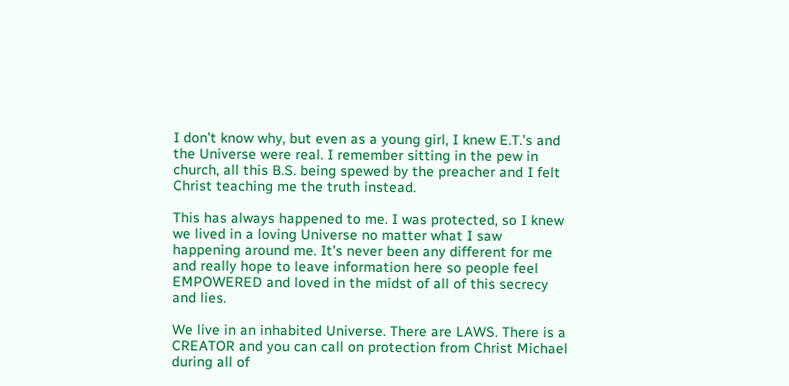I don’t know why, but even as a young girl, I knew E.T.’s and the Universe were real. I remember sitting in the pew in church, all this B.S. being spewed by the preacher and I felt Christ teaching me the truth instead.

This has always happened to me. I was protected, so I knew we lived in a loving Universe no matter what I saw happening around me. It’s never been any different for me and really hope to leave information here so people feel EMPOWERED and loved in the midst of all of this secrecy and lies.

We live in an inhabited Universe. There are LAWS. There is a CREATOR and you can call on protection from Christ Michael during all of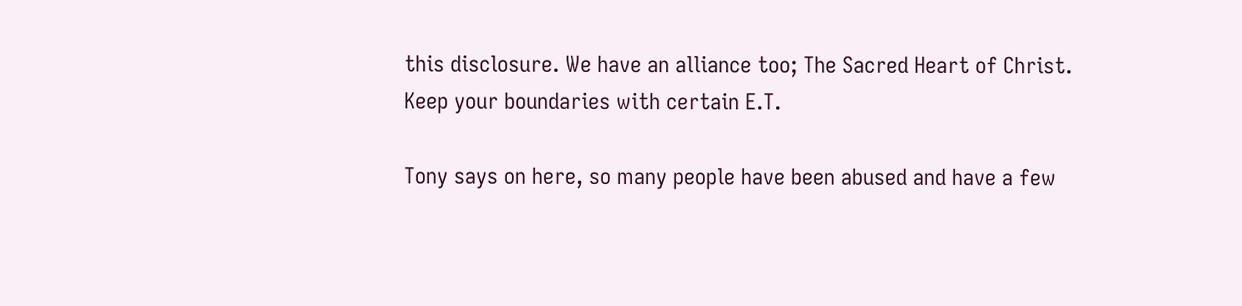this disclosure. We have an alliance too; The Sacred Heart of Christ. Keep your boundaries with certain E.T.

Tony says on here, so many people have been abused and have a few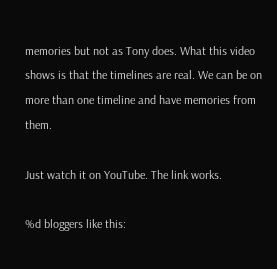memories but not as Tony does. What this video shows is that the timelines are real. We can be on more than one timeline and have memories from them.

Just watch it on YouTube. The link works.

%d bloggers like this: